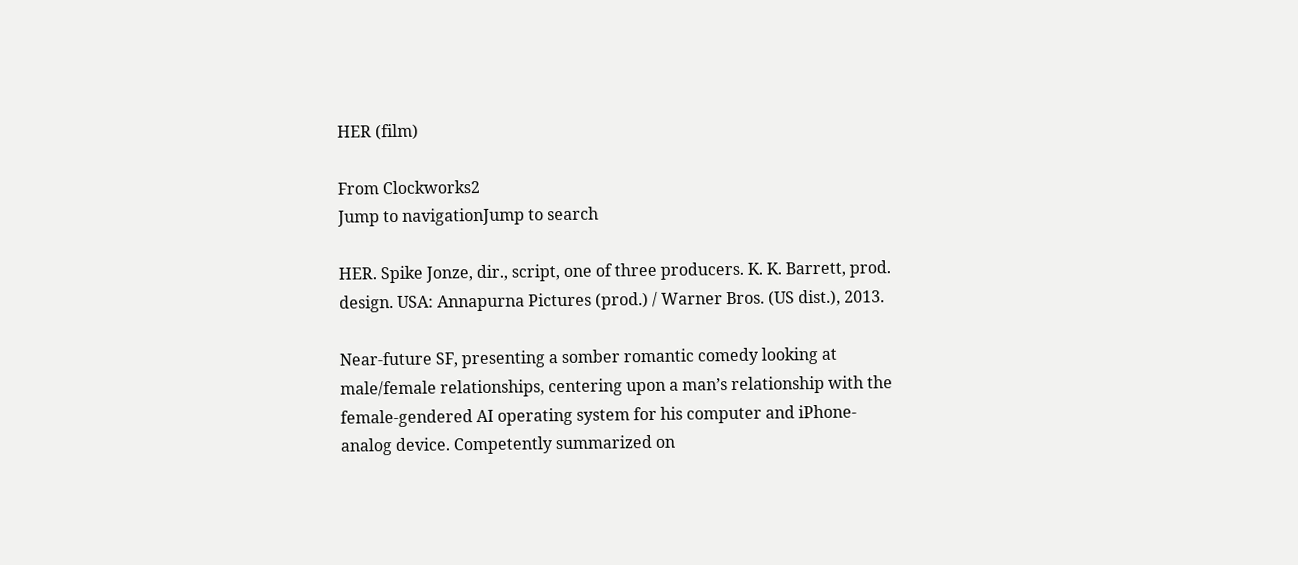HER (film)

From Clockworks2
Jump to navigationJump to search

HER. Spike Jonze, dir., script, one of three producers. K. K. Barrett, prod. design. USA: Annapurna Pictures (prod.) / Warner Bros. (US dist.), 2013.

Near-future SF, presenting a somber romantic comedy looking at male/female relationships, centering upon a man’s relationship with the female-gendered AI operating system for his computer and iPhone-analog device. Competently summarized on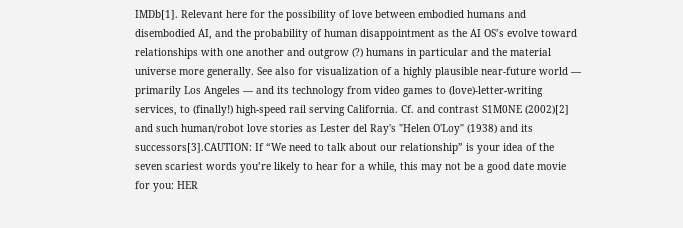IMDb[1]. Relevant here for the possibility of love between embodied humans and disembodied AI, and the probability of human disappointment as the AI OS’s evolve toward relationships with one another and outgrow (?) humans in particular and the material universe more generally. See also for visualization of a highly plausible near-future world — primarily Los Angeles — and its technology from video games to (love)-letter-writing services, to (finally!) high-speed rail serving California. Cf. and contrast S1M0NE (2002)[2] and such human/robot love stories as Lester del Ray's "Helen O'Loy" (1938) and its successors[3].CAUTION: If “We need to talk about our relationship” is your idea of the seven scariest words you’re likely to hear for a while, this may not be a good date movie for you: HER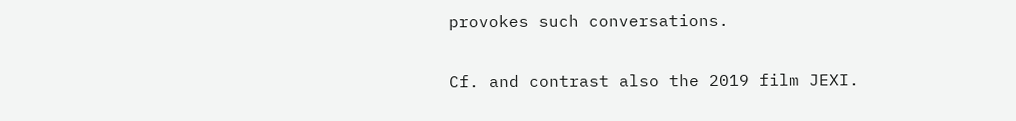provokes such conversations.

Cf. and contrast also the 2019 film JEXI.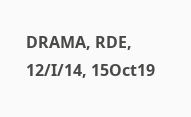DRAMA, RDE, 12/I/14, 15Oct19